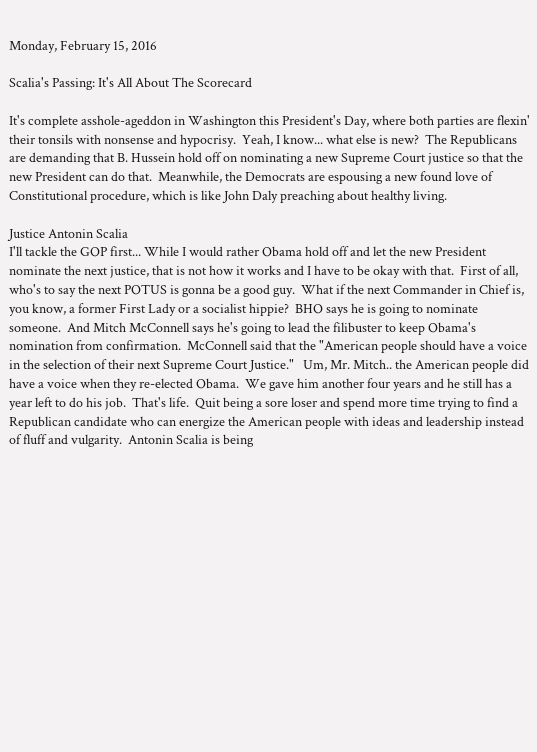Monday, February 15, 2016

Scalia's Passing: It's All About The Scorecard

It's complete asshole-ageddon in Washington this President's Day, where both parties are flexin' their tonsils with nonsense and hypocrisy.  Yeah, I know... what else is new?  The Republicans are demanding that B. Hussein hold off on nominating a new Supreme Court justice so that the new President can do that.  Meanwhile, the Democrats are espousing a new found love of Constitutional procedure, which is like John Daly preaching about healthy living.

Justice Antonin Scalia
I'll tackle the GOP first... While I would rather Obama hold off and let the new President nominate the next justice, that is not how it works and I have to be okay with that.  First of all, who's to say the next POTUS is gonna be a good guy.  What if the next Commander in Chief is, you know, a former First Lady or a socialist hippie?  BHO says he is going to nominate someone.  And Mitch McConnell says he's going to lead the filibuster to keep Obama's nomination from confirmation.  McConnell said that the "American people should have a voice in the selection of their next Supreme Court Justice."   Um, Mr. Mitch.. the American people did have a voice when they re-elected Obama.  We gave him another four years and he still has a year left to do his job.  That's life.  Quit being a sore loser and spend more time trying to find a Republican candidate who can energize the American people with ideas and leadership instead of fluff and vulgarity.  Antonin Scalia is being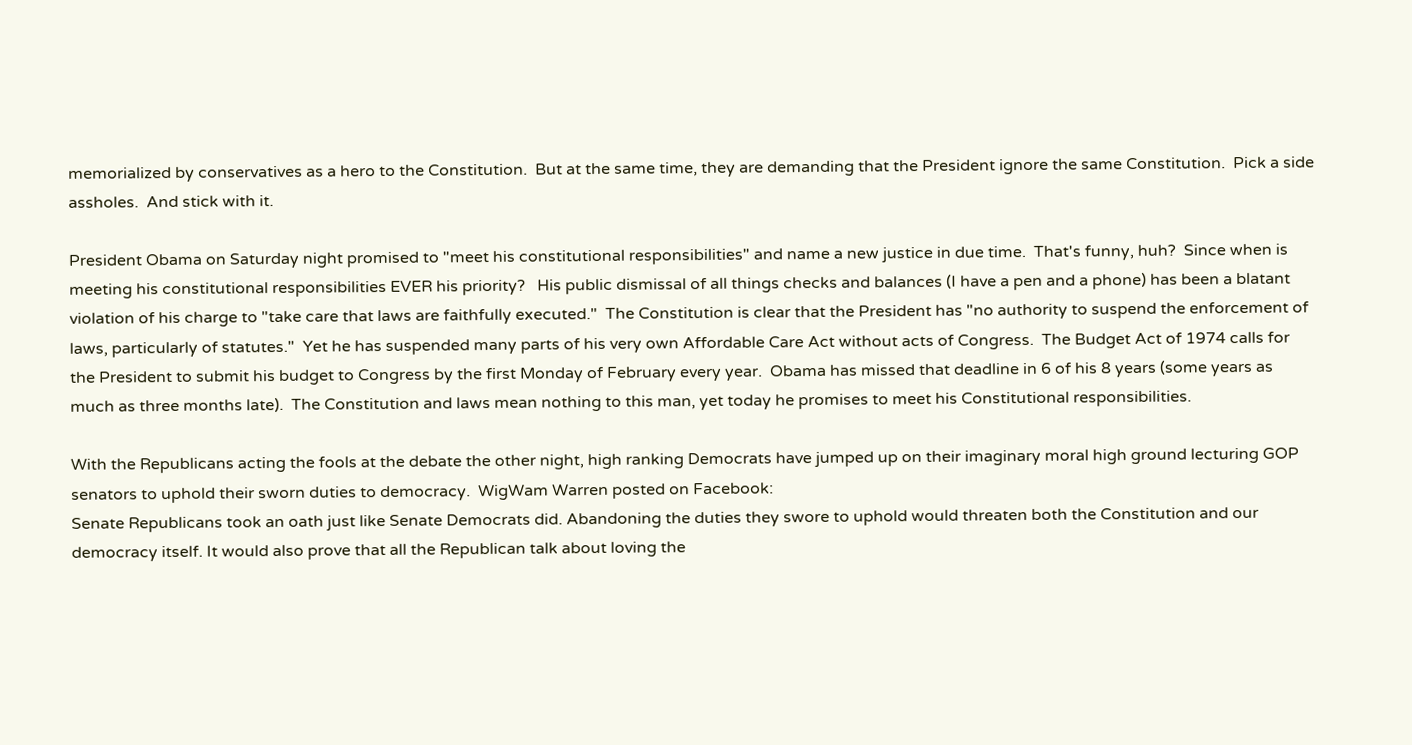memorialized by conservatives as a hero to the Constitution.  But at the same time, they are demanding that the President ignore the same Constitution.  Pick a side assholes.  And stick with it.

President Obama on Saturday night promised to "meet his constitutional responsibilities" and name a new justice in due time.  That's funny, huh?  Since when is meeting his constitutional responsibilities EVER his priority?   His public dismissal of all things checks and balances (I have a pen and a phone) has been a blatant violation of his charge to "take care that laws are faithfully executed."  The Constitution is clear that the President has "no authority to suspend the enforcement of laws, particularly of statutes."  Yet he has suspended many parts of his very own Affordable Care Act without acts of Congress.  The Budget Act of 1974 calls for the President to submit his budget to Congress by the first Monday of February every year.  Obama has missed that deadline in 6 of his 8 years (some years as much as three months late).  The Constitution and laws mean nothing to this man, yet today he promises to meet his Constitutional responsibilities.

With the Republicans acting the fools at the debate the other night, high ranking Democrats have jumped up on their imaginary moral high ground lecturing GOP senators to uphold their sworn duties to democracy.  WigWam Warren posted on Facebook:
Senate Republicans took an oath just like Senate Democrats did. Abandoning the duties they swore to uphold would threaten both the Constitution and our democracy itself. It would also prove that all the Republican talk about loving the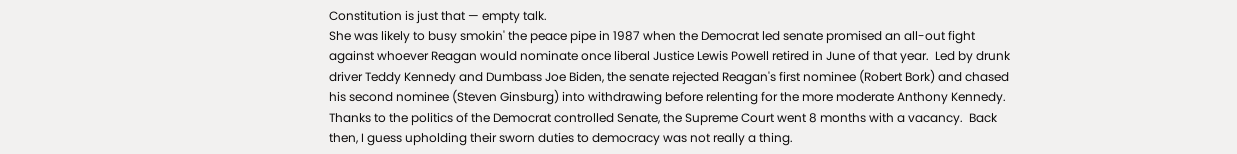Constitution is just that — empty talk.
She was likely to busy smokin' the peace pipe in 1987 when the Democrat led senate promised an all-out fight against whoever Reagan would nominate once liberal Justice Lewis Powell retired in June of that year.  Led by drunk driver Teddy Kennedy and Dumbass Joe Biden, the senate rejected Reagan's first nominee (Robert Bork) and chased his second nominee (Steven Ginsburg) into withdrawing before relenting for the more moderate Anthony Kennedy.  Thanks to the politics of the Democrat controlled Senate, the Supreme Court went 8 months with a vacancy.  Back then, I guess upholding their sworn duties to democracy was not really a thing.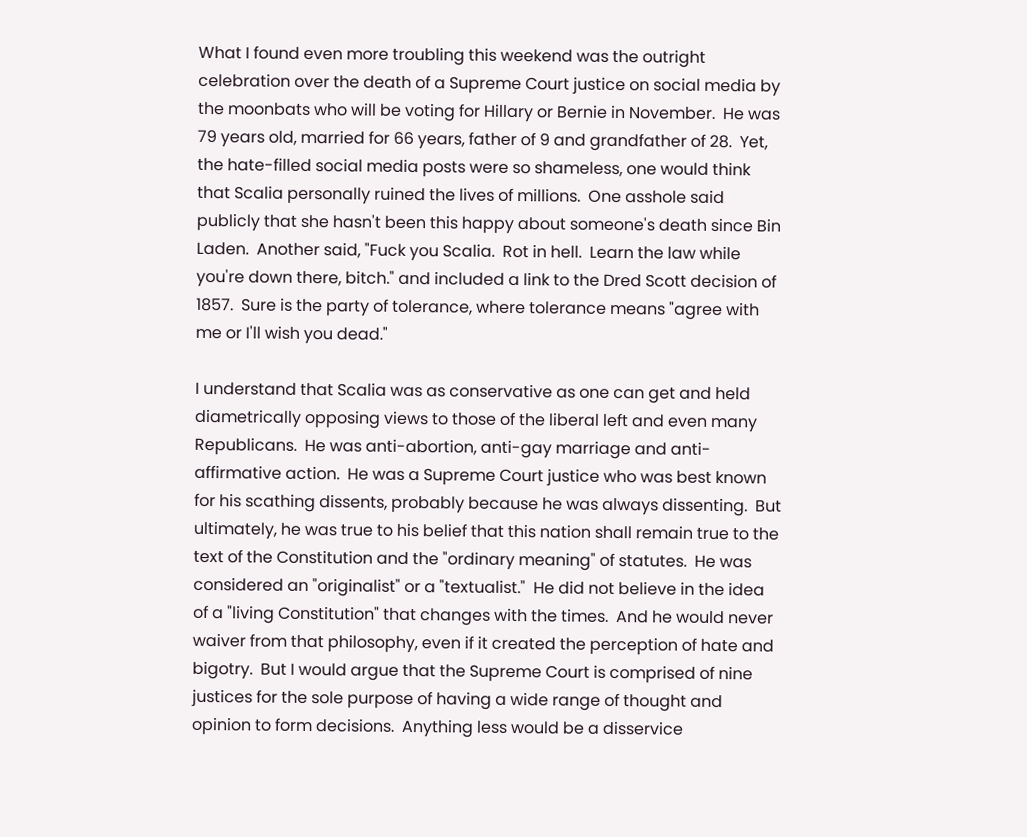What I found even more troubling this weekend was the outright celebration over the death of a Supreme Court justice on social media by the moonbats who will be voting for Hillary or Bernie in November.  He was 79 years old, married for 66 years, father of 9 and grandfather of 28.  Yet, the hate-filled social media posts were so shameless, one would think that Scalia personally ruined the lives of millions.  One asshole said publicly that she hasn't been this happy about someone's death since Bin Laden.  Another said, "Fuck you Scalia.  Rot in hell.  Learn the law while you're down there, bitch." and included a link to the Dred Scott decision of 1857.  Sure is the party of tolerance, where tolerance means "agree with me or I'll wish you dead."

I understand that Scalia was as conservative as one can get and held diametrically opposing views to those of the liberal left and even many Republicans.  He was anti-abortion, anti-gay marriage and anti-affirmative action.  He was a Supreme Court justice who was best known for his scathing dissents, probably because he was always dissenting.  But ultimately, he was true to his belief that this nation shall remain true to the text of the Constitution and the "ordinary meaning" of statutes.  He was considered an "originalist" or a "textualist."  He did not believe in the idea of a "living Constitution" that changes with the times.  And he would never waiver from that philosophy, even if it created the perception of hate and bigotry.  But I would argue that the Supreme Court is comprised of nine justices for the sole purpose of having a wide range of thought and opinion to form decisions.  Anything less would be a disservice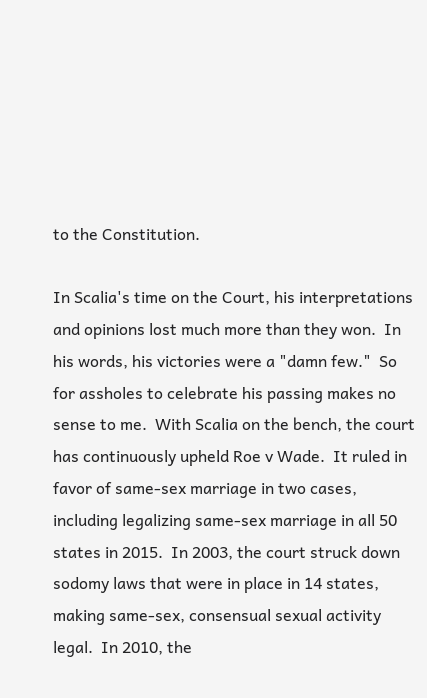to the Constitution.

In Scalia's time on the Court, his interpretations and opinions lost much more than they won.  In his words, his victories were a "damn few."  So for assholes to celebrate his passing makes no sense to me.  With Scalia on the bench, the court has continuously upheld Roe v Wade.  It ruled in favor of same-sex marriage in two cases, including legalizing same-sex marriage in all 50 states in 2015.  In 2003, the court struck down sodomy laws that were in place in 14 states, making same-sex, consensual sexual activity legal.  In 2010, the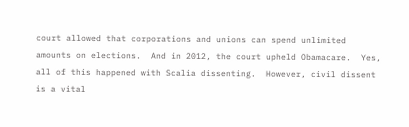court allowed that corporations and unions can spend unlimited amounts on elections.  And in 2012, the court upheld Obamacare.  Yes, all of this happened with Scalia dissenting.  However, civil dissent is a vital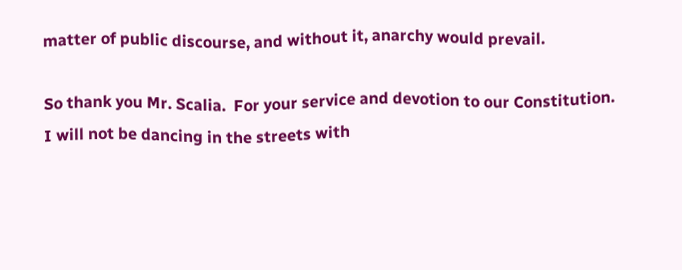matter of public discourse, and without it, anarchy would prevail.

So thank you Mr. Scalia.  For your service and devotion to our Constitution.  I will not be dancing in the streets with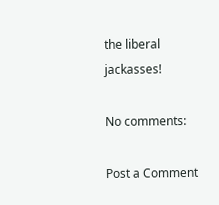the liberal jackasses!

No comments:

Post a Comment